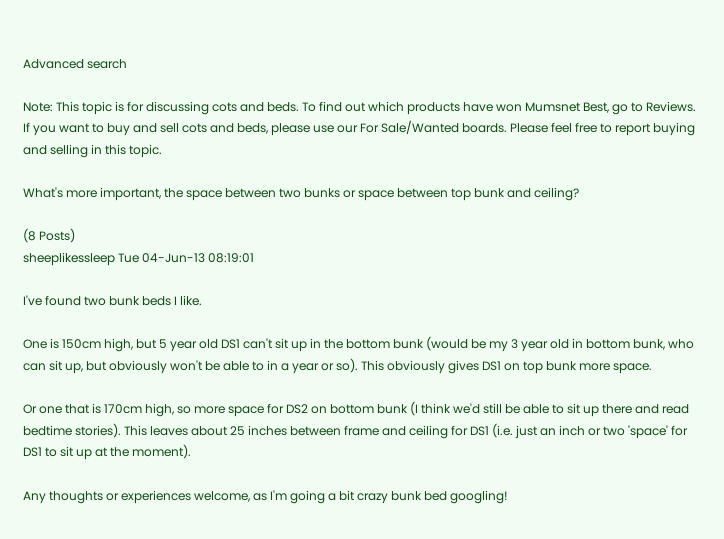Advanced search

Note: This topic is for discussing cots and beds. To find out which products have won Mumsnet Best, go to Reviews. If you want to buy and sell cots and beds, please use our For Sale/Wanted boards. Please feel free to report buying and selling in this topic.

What's more important, the space between two bunks or space between top bunk and ceiling?

(8 Posts)
sheeplikessleep Tue 04-Jun-13 08:19:01

I've found two bunk beds I like.

One is 150cm high, but 5 year old DS1 can't sit up in the bottom bunk (would be my 3 year old in bottom bunk, who can sit up, but obviously won't be able to in a year or so). This obviously gives DS1 on top bunk more space.

Or one that is 170cm high, so more space for DS2 on bottom bunk (I think we'd still be able to sit up there and read bedtime stories). This leaves about 25 inches between frame and ceiling for DS1 (i.e. just an inch or two 'space' for DS1 to sit up at the moment).

Any thoughts or experiences welcome, as I'm going a bit crazy bunk bed googling!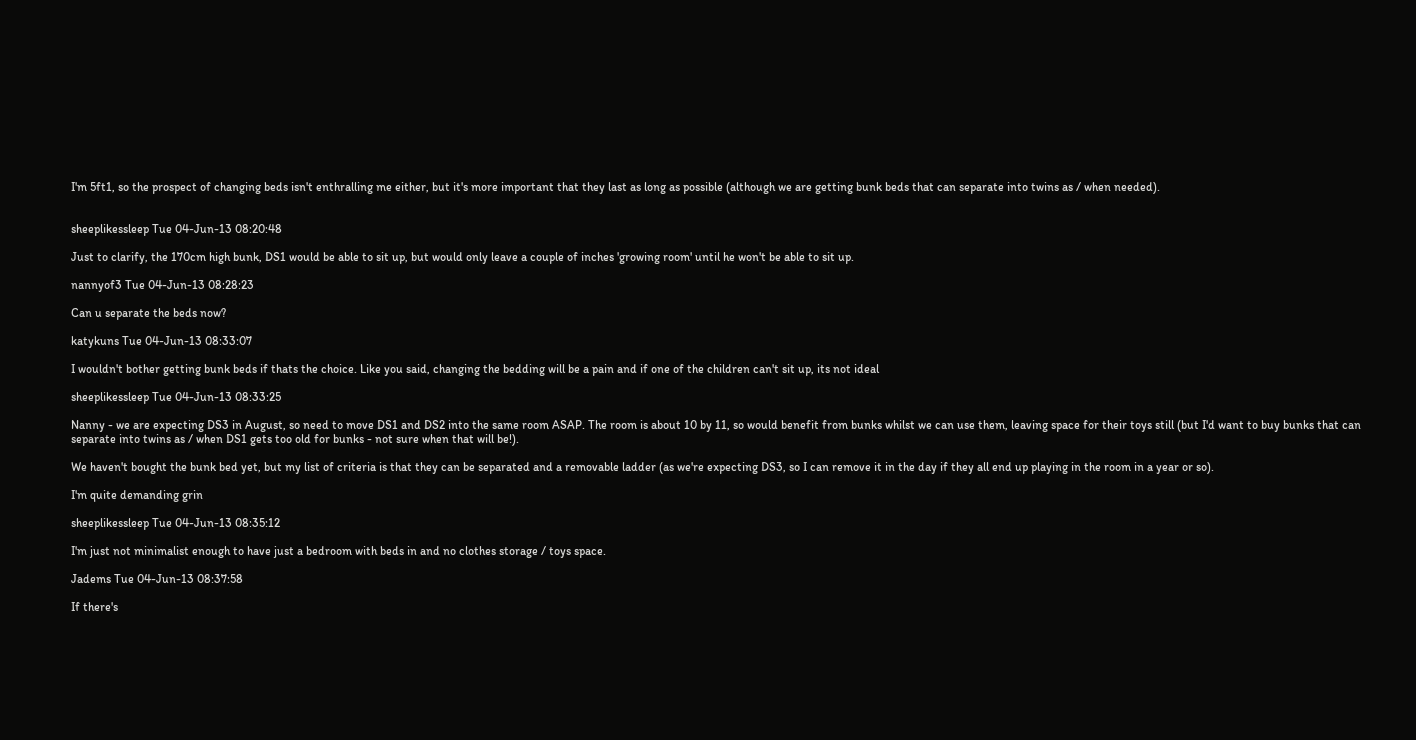I'm 5ft1, so the prospect of changing beds isn't enthralling me either, but it's more important that they last as long as possible (although we are getting bunk beds that can separate into twins as / when needed).


sheeplikessleep Tue 04-Jun-13 08:20:48

Just to clarify, the 170cm high bunk, DS1 would be able to sit up, but would only leave a couple of inches 'growing room' until he won't be able to sit up.

nannyof3 Tue 04-Jun-13 08:28:23

Can u separate the beds now?

katykuns Tue 04-Jun-13 08:33:07

I wouldn't bother getting bunk beds if thats the choice. Like you said, changing the bedding will be a pain and if one of the children can't sit up, its not ideal

sheeplikessleep Tue 04-Jun-13 08:33:25

Nanny - we are expecting DS3 in August, so need to move DS1 and DS2 into the same room ASAP. The room is about 10 by 11, so would benefit from bunks whilst we can use them, leaving space for their toys still (but I'd want to buy bunks that can separate into twins as / when DS1 gets too old for bunks - not sure when that will be!).

We haven't bought the bunk bed yet, but my list of criteria is that they can be separated and a removable ladder (as we're expecting DS3, so I can remove it in the day if they all end up playing in the room in a year or so).

I'm quite demanding grin

sheeplikessleep Tue 04-Jun-13 08:35:12

I'm just not minimalist enough to have just a bedroom with beds in and no clothes storage / toys space.

Jadems Tue 04-Jun-13 08:37:58

If there's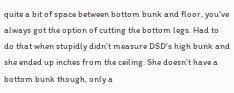quite a bit of space between bottom bunk and floor, you've always got the option of cutting the bottom legs. Had to do that when stupidly didn't measure DSD's high bunk and she ended up inches from the ceiling. She doesn't have a bottom bunk though, only a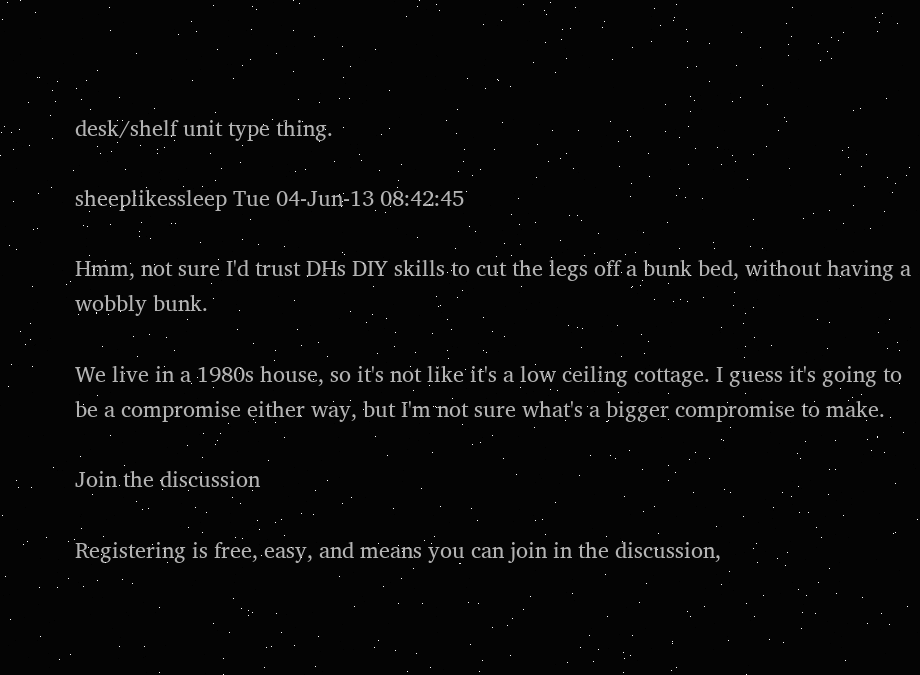desk/shelf unit type thing.

sheeplikessleep Tue 04-Jun-13 08:42:45

Hmm, not sure I'd trust DHs DIY skills to cut the legs off a bunk bed, without having a wobbly bunk.

We live in a 1980s house, so it's not like it's a low ceiling cottage. I guess it's going to be a compromise either way, but I'm not sure what's a bigger compromise to make.

Join the discussion

Registering is free, easy, and means you can join in the discussion,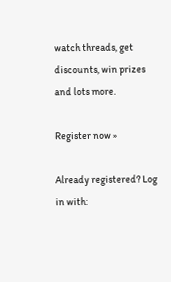watch threads, get discounts, win prizes and lots more.

Register now »

Already registered? Log in with: